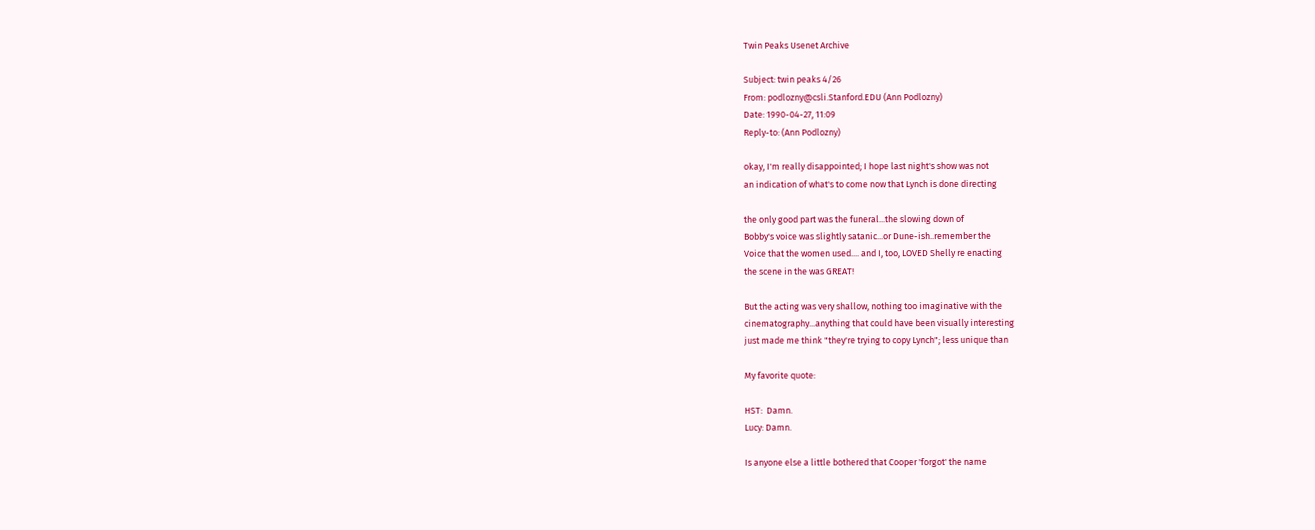Twin Peaks Usenet Archive

Subject: twin peaks 4/26
From: podlozny@csli.Stanford.EDU (Ann Podlozny)
Date: 1990-04-27, 11:09
Reply-to: (Ann Podlozny)

okay, I'm really disappointed; I hope last night's show was not
an indication of what's to come now that Lynch is done directing

the only good part was the funeral...the slowing down of
Bobby's voice was slightly satanic...or Dune-ish..remember the
Voice that the women used.... and I, too, LOVED Shelly re enacting
the scene in the was GREAT!

But the acting was very shallow, nothing too imaginative with the
cinematography...anything that could have been visually interesting
just made me think "they're trying to copy Lynch"; less unique than

My favorite quote:

HST:  Damn.
Lucy: Damn.

Is anyone else a little bothered that Cooper 'forgot' the name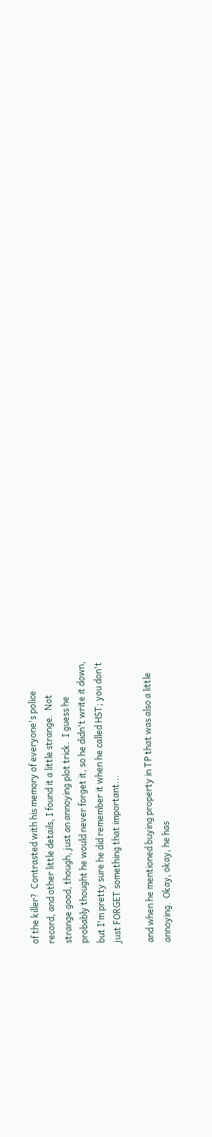of the killer?  Contrasted with his memory of everyone's police
record, and other little details, I found it a little strange.  Not
strange good, though, just an annoying plot trick.  I guess he
probably thought he would never forget it, so he didn't write it down,
but I'm pretty sure he did remember it when he called HST; you don't
just FORGET something that important...

and when he mentioned buying property in TP that was also a little
annoying.  Okay, okay, he has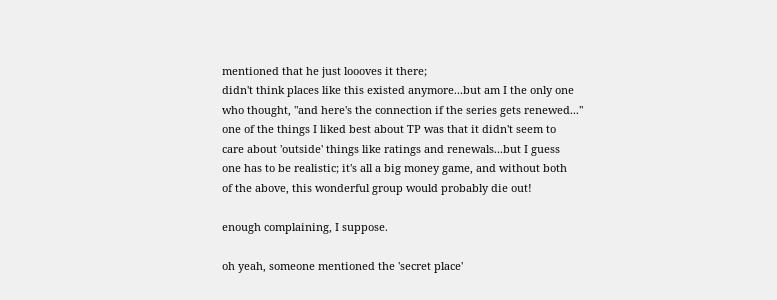mentioned that he just loooves it there;
didn't think places like this existed anymore...but am I the only one
who thought, "and here's the connection if the series gets renewed..."
one of the things I liked best about TP was that it didn't seem to
care about 'outside' things like ratings and renewals...but I guess
one has to be realistic; it's all a big money game, and without both
of the above, this wonderful group would probably die out!

enough complaining, I suppose.

oh yeah, someone mentioned the 'secret place'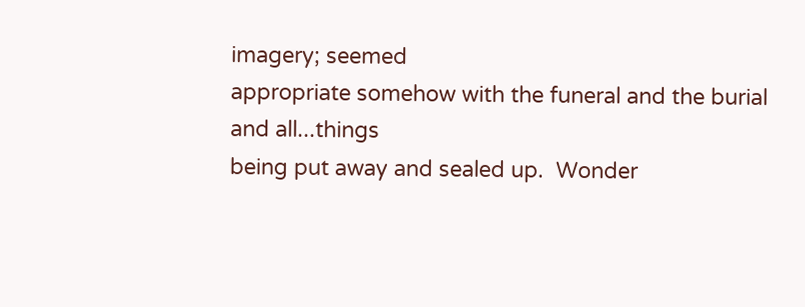imagery; seemed
appropriate somehow with the funeral and the burial and all...things
being put away and sealed up.  Wonder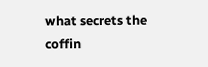what secrets the coffin